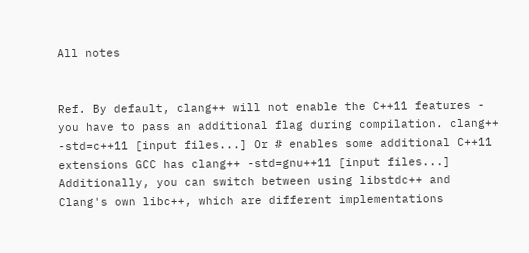All notes


Ref. By default, clang++ will not enable the C++11 features - you have to pass an additional flag during compilation. clang++ -std=c++11 [input files...] Or # enables some additional C++11 extensions GCC has clang++ -std=gnu++11 [input files...] Additionally, you can switch between using libstdc++ and Clang's own libc++, which are different implementations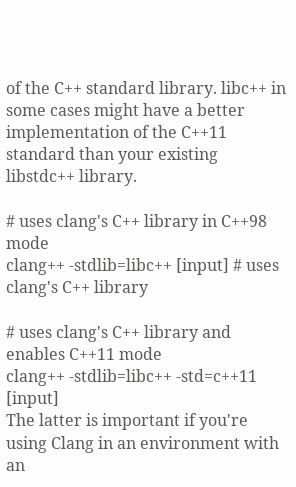of the C++ standard library. libc++ in some cases might have a better implementation of the C++11 standard than your existing libstdc++ library.

# uses clang's C++ library in C++98 mode
clang++ -stdlib=libc++ [input] # uses clang's C++ library

# uses clang's C++ library and enables C++11 mode
clang++ -stdlib=libc++ -std=c++11 [input]
The latter is important if you're using Clang in an environment with an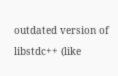outdated version of libstdc++ (like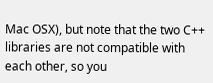Mac OSX), but note that the two C++ libraries are not compatible with each other, so you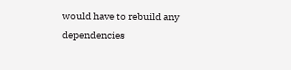would have to rebuild any dependencies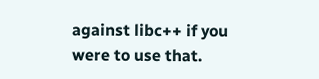against libc++ if you were to use that.